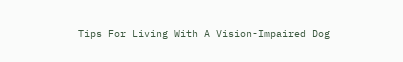Tips For Living With A Vision-Impaired Dog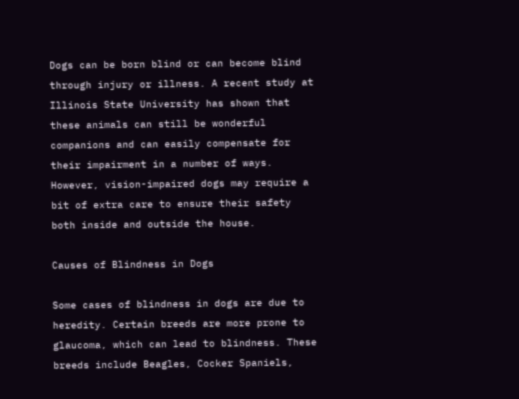Dogs can be born blind or can become blind through injury or illness. A recent study at Illinois State University has shown that these animals can still be wonderful companions and can easily compensate for their impairment in a number of ways. However, vision-impaired dogs may require a bit of extra care to ensure their safety both inside and outside the house.

Causes of Blindness in Dogs

Some cases of blindness in dogs are due to heredity. Certain breeds are more prone to glaucoma, which can lead to blindness. These breeds include Beagles, Cocker Spaniels,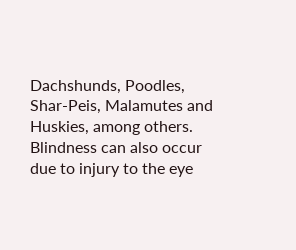Dachshunds, Poodles, Shar-Peis, Malamutes and Huskies, among others. Blindness can also occur due to injury to the eye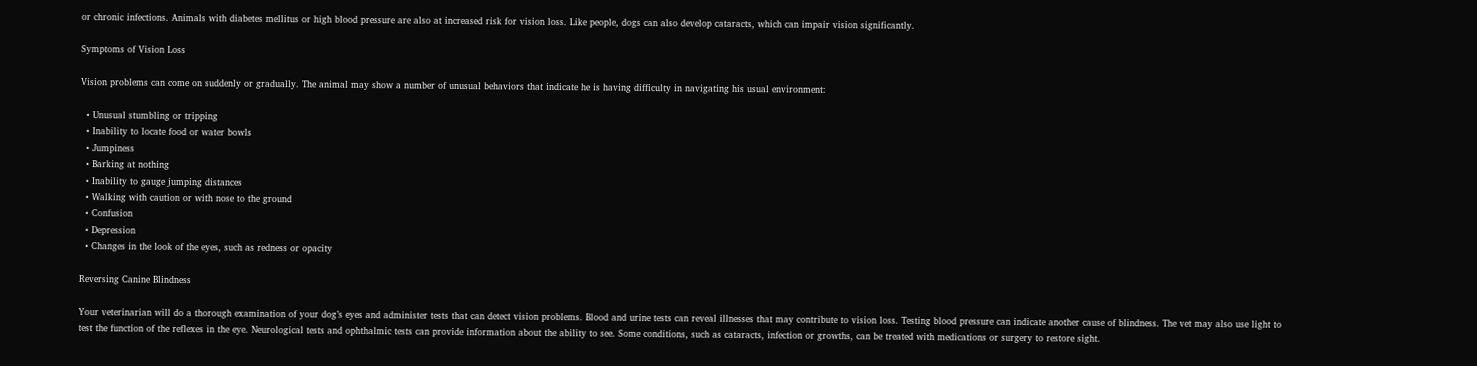or chronic infections. Animals with diabetes mellitus or high blood pressure are also at increased risk for vision loss. Like people, dogs can also develop cataracts, which can impair vision significantly.

Symptoms of Vision Loss

Vision problems can come on suddenly or gradually. The animal may show a number of unusual behaviors that indicate he is having difficulty in navigating his usual environment:

  • Unusual stumbling or tripping
  • Inability to locate food or water bowls
  • Jumpiness
  • Barking at nothing
  • Inability to gauge jumping distances
  • Walking with caution or with nose to the ground
  • Confusion
  • Depression
  • Changes in the look of the eyes, such as redness or opacity

Reversing Canine Blindness

Your veterinarian will do a thorough examination of your dog’s eyes and administer tests that can detect vision problems. Blood and urine tests can reveal illnesses that may contribute to vision loss. Testing blood pressure can indicate another cause of blindness. The vet may also use light to test the function of the reflexes in the eye. Neurological tests and ophthalmic tests can provide information about the ability to see. Some conditions, such as cataracts, infection or growths, can be treated with medications or surgery to restore sight.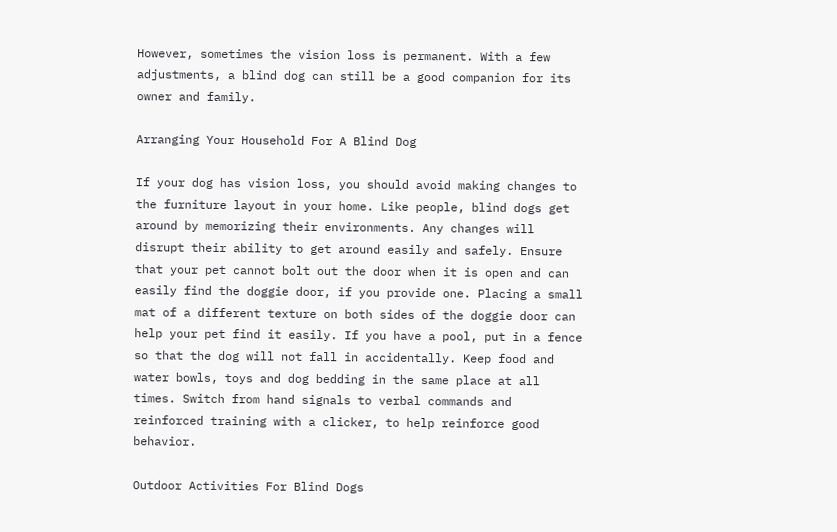However, sometimes the vision loss is permanent. With a few adjustments, a blind dog can still be a good companion for its owner and family.

Arranging Your Household For A Blind Dog

If your dog has vision loss, you should avoid making changes to the furniture layout in your home. Like people, blind dogs get around by memorizing their environments. Any changes will disrupt their ability to get around easily and safely. Ensure that your pet cannot bolt out the door when it is open and can easily find the doggie door, if you provide one. Placing a small mat of a different texture on both sides of the doggie door can help your pet find it easily. If you have a pool, put in a fence so that the dog will not fall in accidentally. Keep food and water bowls, toys and dog bedding in the same place at all times. Switch from hand signals to verbal commands and reinforced training with a clicker, to help reinforce good behavior.

Outdoor Activities For Blind Dogs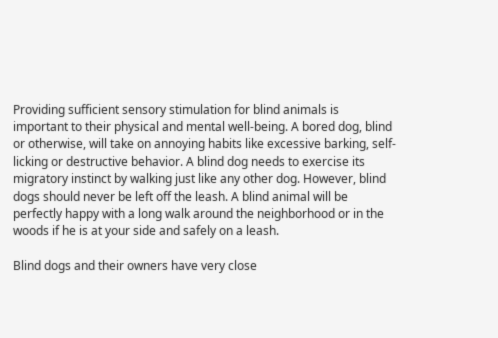Providing sufficient sensory stimulation for blind animals is important to their physical and mental well-being. A bored dog, blind or otherwise, will take on annoying habits like excessive barking, self-licking or destructive behavior. A blind dog needs to exercise its migratory instinct by walking just like any other dog. However, blind dogs should never be left off the leash. A blind animal will be perfectly happy with a long walk around the neighborhood or in the woods if he is at your side and safely on a leash.

Blind dogs and their owners have very close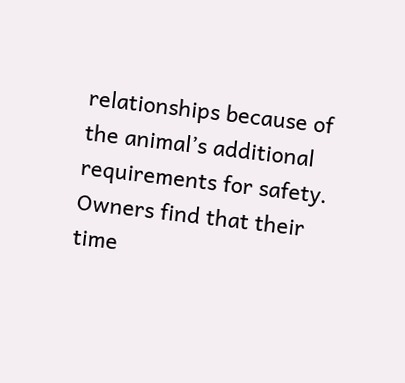relationships because of the animal’s additional requirements for safety. Owners find that their time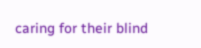caring for their blind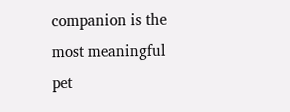companion is the most meaningful pet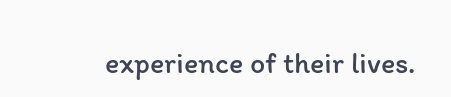experience of their lives.